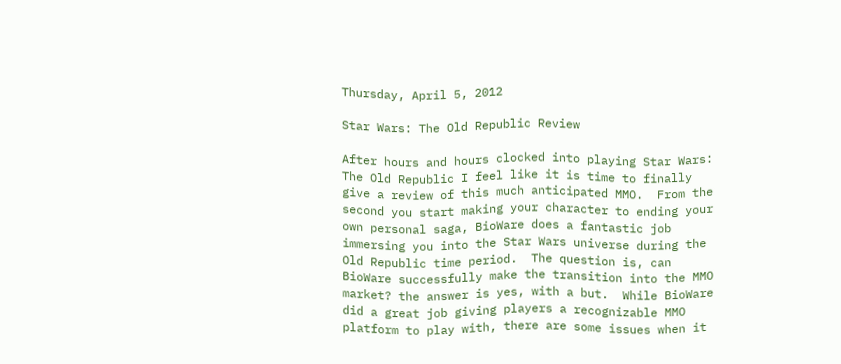Thursday, April 5, 2012

Star Wars: The Old Republic Review

After hours and hours clocked into playing Star Wars: The Old Republic I feel like it is time to finally give a review of this much anticipated MMO.  From the second you start making your character to ending your own personal saga, BioWare does a fantastic job immersing you into the Star Wars universe during the Old Republic time period.  The question is, can  BioWare successfully make the transition into the MMO market? the answer is yes, with a but.  While BioWare did a great job giving players a recognizable MMO platform to play with, there are some issues when it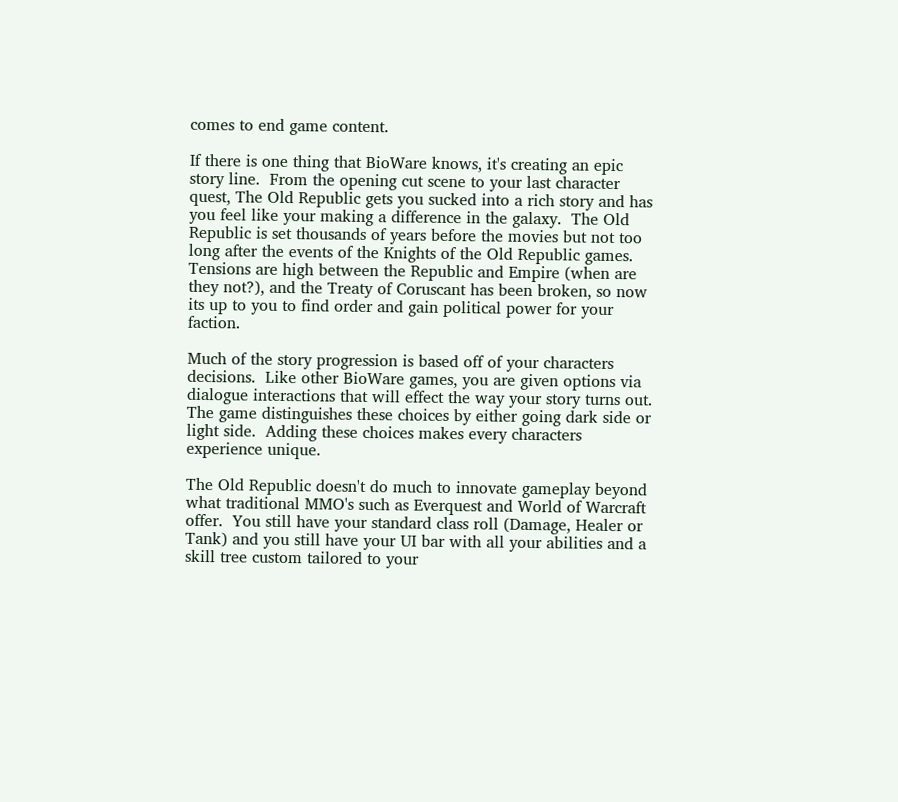comes to end game content.

If there is one thing that BioWare knows, it's creating an epic story line.  From the opening cut scene to your last character quest, The Old Republic gets you sucked into a rich story and has you feel like your making a difference in the galaxy.  The Old Republic is set thousands of years before the movies but not too long after the events of the Knights of the Old Republic games.  Tensions are high between the Republic and Empire (when are they not?), and the Treaty of Coruscant has been broken, so now its up to you to find order and gain political power for your faction.

Much of the story progression is based off of your characters decisions.  Like other BioWare games, you are given options via dialogue interactions that will effect the way your story turns out.  The game distinguishes these choices by either going dark side or light side.  Adding these choices makes every characters experience unique.

The Old Republic doesn't do much to innovate gameplay beyond what traditional MMO's such as Everquest and World of Warcraft offer.  You still have your standard class roll (Damage, Healer or Tank) and you still have your UI bar with all your abilities and a skill tree custom tailored to your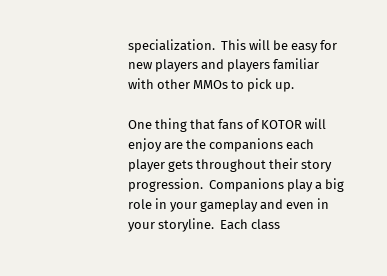specialization.  This will be easy for new players and players familiar with other MMOs to pick up.

One thing that fans of KOTOR will enjoy are the companions each player gets throughout their story progression.  Companions play a big role in your gameplay and even in your storyline.  Each class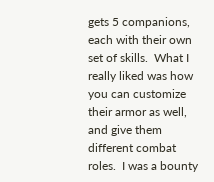gets 5 companions, each with their own set of skills.  What I really liked was how you can customize their armor as well, and give them different combat roles.  I was a bounty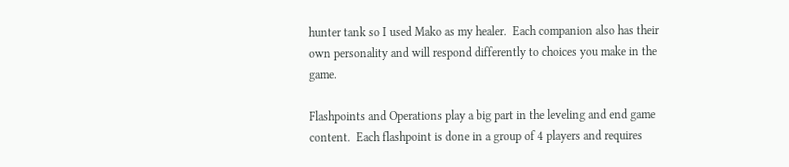hunter tank so I used Mako as my healer.  Each companion also has their own personality and will respond differently to choices you make in the game.

Flashpoints and Operations play a big part in the leveling and end game content.  Each flashpoint is done in a group of 4 players and requires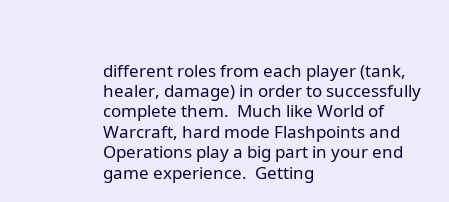different roles from each player (tank, healer, damage) in order to successfully complete them.  Much like World of Warcraft, hard mode Flashpoints and Operations play a big part in your end game experience.  Getting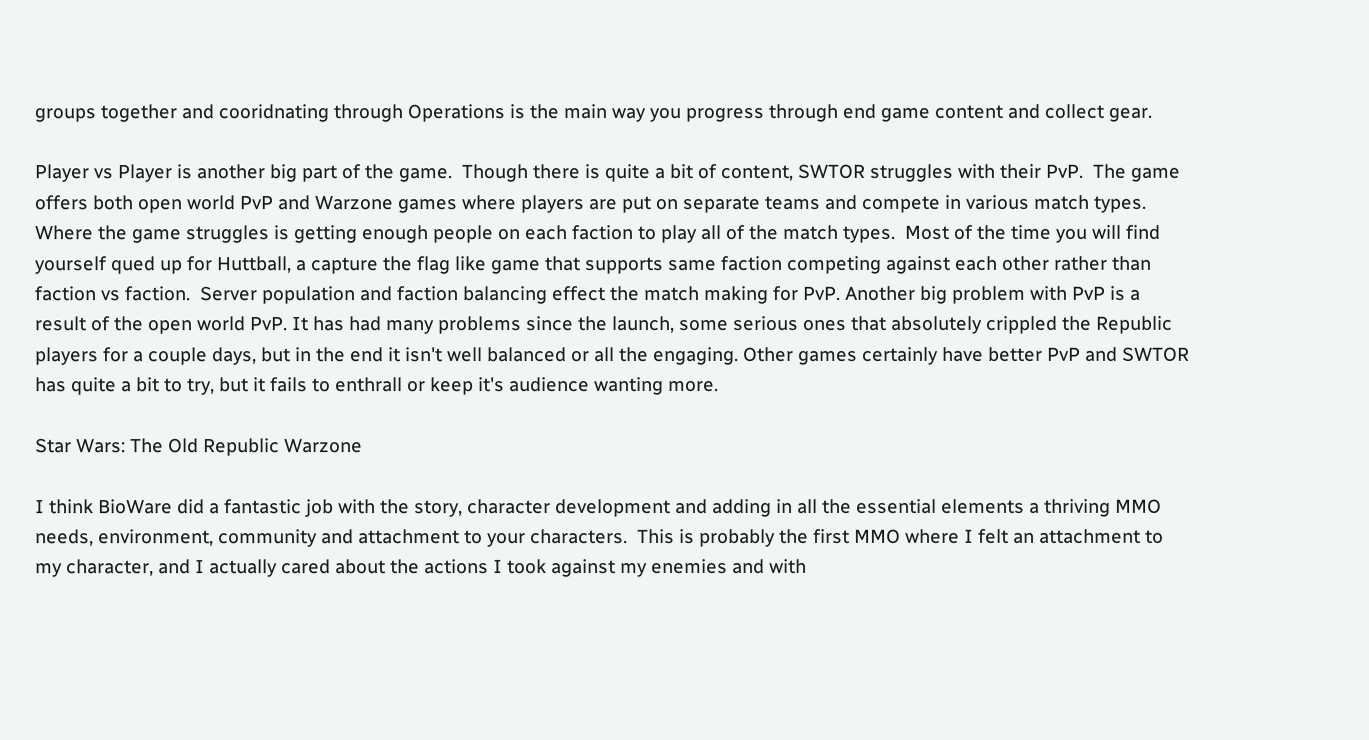groups together and cooridnating through Operations is the main way you progress through end game content and collect gear.

Player vs Player is another big part of the game.  Though there is quite a bit of content, SWTOR struggles with their PvP.  The game offers both open world PvP and Warzone games where players are put on separate teams and compete in various match types.  Where the game struggles is getting enough people on each faction to play all of the match types.  Most of the time you will find yourself qued up for Huttball, a capture the flag like game that supports same faction competing against each other rather than faction vs faction.  Server population and faction balancing effect the match making for PvP. Another big problem with PvP is a result of the open world PvP. It has had many problems since the launch, some serious ones that absolutely crippled the Republic players for a couple days, but in the end it isn't well balanced or all the engaging. Other games certainly have better PvP and SWTOR has quite a bit to try, but it fails to enthrall or keep it's audience wanting more.

Star Wars: The Old Republic Warzone

I think BioWare did a fantastic job with the story, character development and adding in all the essential elements a thriving MMO needs, environment, community and attachment to your characters.  This is probably the first MMO where I felt an attachment to my character, and I actually cared about the actions I took against my enemies and with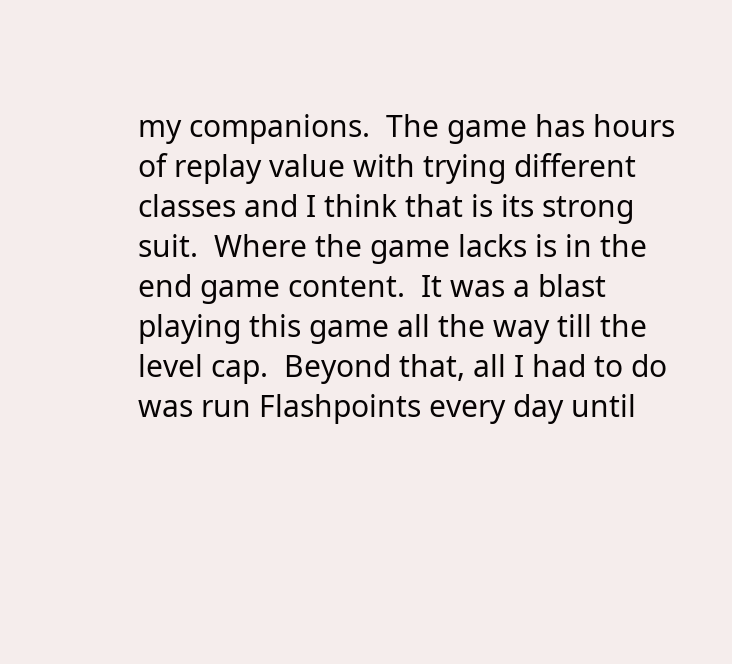my companions.  The game has hours of replay value with trying different classes and I think that is its strong suit.  Where the game lacks is in the end game content.  It was a blast playing this game all the way till the level cap.  Beyond that, all I had to do was run Flashpoints every day until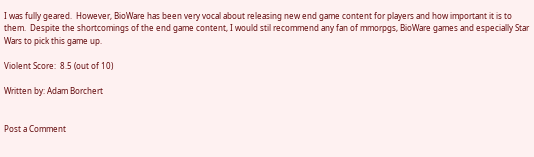I was fully geared.  However, BioWare has been very vocal about releasing new end game content for players and how important it is to them.  Despite the shortcomings of the end game content, I would stil recommend any fan of mmorpgs, BioWare games and especially Star Wars to pick this game up.

Violent Score:  8.5 (out of 10)

Written by: Adam Borchert


Post a Comment